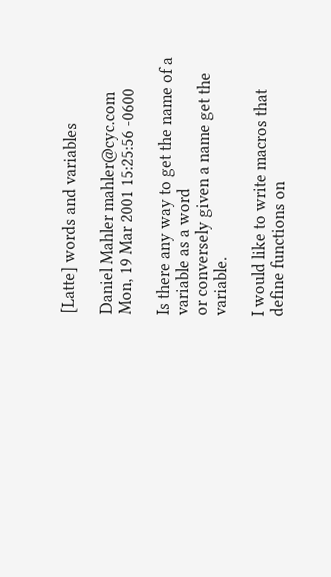[Latte] words and variables

Daniel Mahler mahler@cyc.com
Mon, 19 Mar 2001 15:25:56 -0600

Is there any way to get the name of a variable as a word
or conversely given a name get the variable.

I would like to write macros that define functions on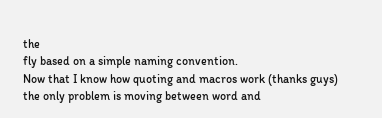the
fly based on a simple naming convention.
Now that I know how quoting and macros work (thanks guys)
the only problem is moving between word and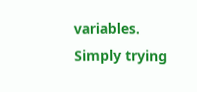variables.
Simply trying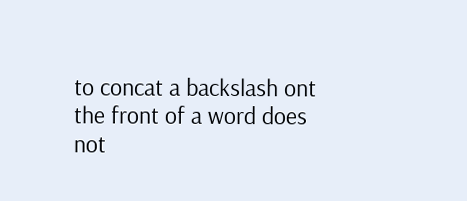to concat a backslash ont the front of a word does not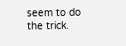seem to do the trick.